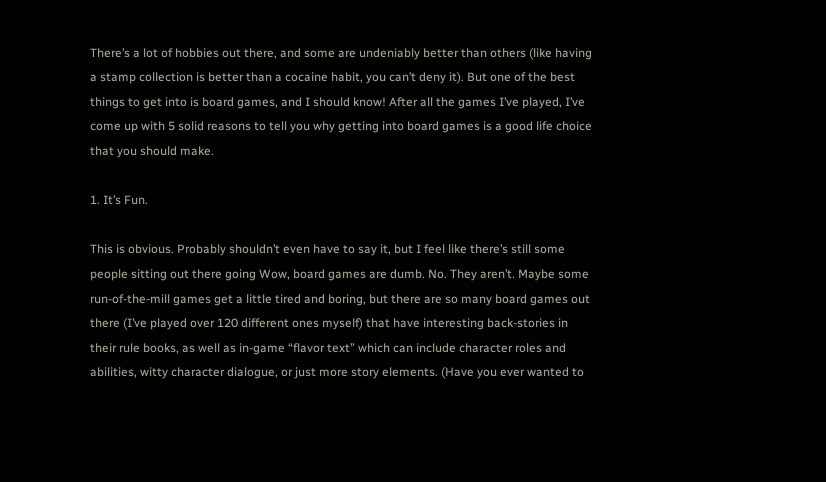There’s a lot of hobbies out there, and some are undeniably better than others (like having a stamp collection is better than a cocaine habit, you can’t deny it). But one of the best things to get into is board games, and I should know! After all the games I’ve played, I’ve come up with 5 solid reasons to tell you why getting into board games is a good life choice that you should make.

1. It’s Fun.

This is obvious. Probably shouldn’t even have to say it, but I feel like there’s still some people sitting out there going Wow, board games are dumb. No. They aren’t. Maybe some run-of-the-mill games get a little tired and boring, but there are so many board games out there (I’ve played over 120 different ones myself) that have interesting back-stories in their rule books, as well as in-game “flavor text” which can include character roles and abilities, witty character dialogue, or just more story elements. (Have you ever wanted to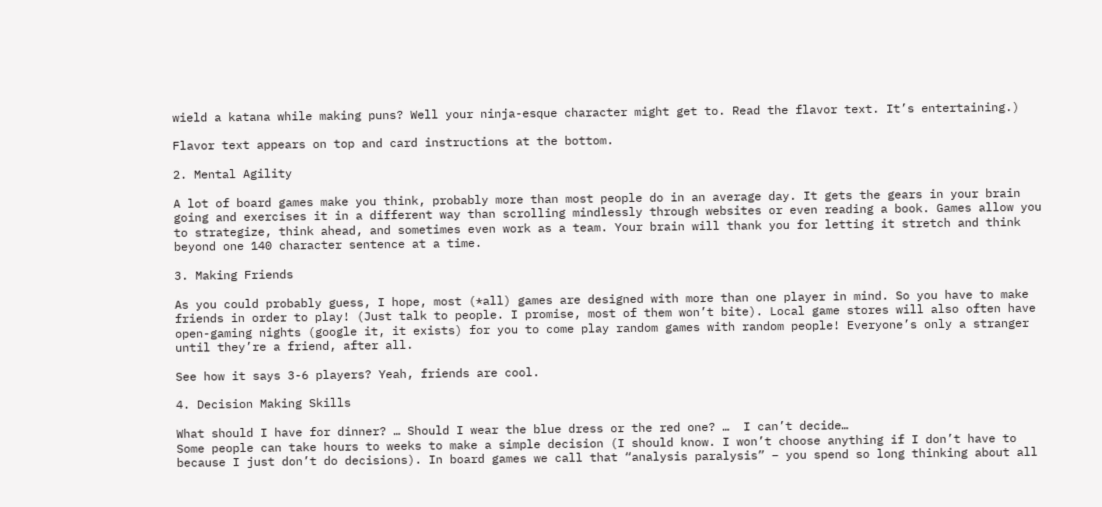wield a katana while making puns? Well your ninja-esque character might get to. Read the flavor text. It’s entertaining.)

Flavor text appears on top and card instructions at the bottom.

2. Mental Agility

A lot of board games make you think, probably more than most people do in an average day. It gets the gears in your brain going and exercises it in a different way than scrolling mindlessly through websites or even reading a book. Games allow you to strategize, think ahead, and sometimes even work as a team. Your brain will thank you for letting it stretch and think beyond one 140 character sentence at a time.

3. Making Friends

As you could probably guess, I hope, most (*all) games are designed with more than one player in mind. So you have to make friends in order to play! (Just talk to people. I promise, most of them won’t bite). Local game stores will also often have open-gaming nights (google it, it exists) for you to come play random games with random people! Everyone’s only a stranger until they’re a friend, after all.

See how it says 3-6 players? Yeah, friends are cool.

4. Decision Making Skills

What should I have for dinner? … Should I wear the blue dress or the red one? …  I can’t decide…
Some people can take hours to weeks to make a simple decision (I should know. I won’t choose anything if I don’t have to because I just don’t do decisions). In board games we call that “analysis paralysis” – you spend so long thinking about all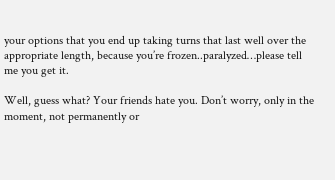your options that you end up taking turns that last well over the appropriate length, because you’re frozen..paralyzed…please tell me you get it.

Well, guess what? Your friends hate you. Don’t worry, only in the moment, not permanently or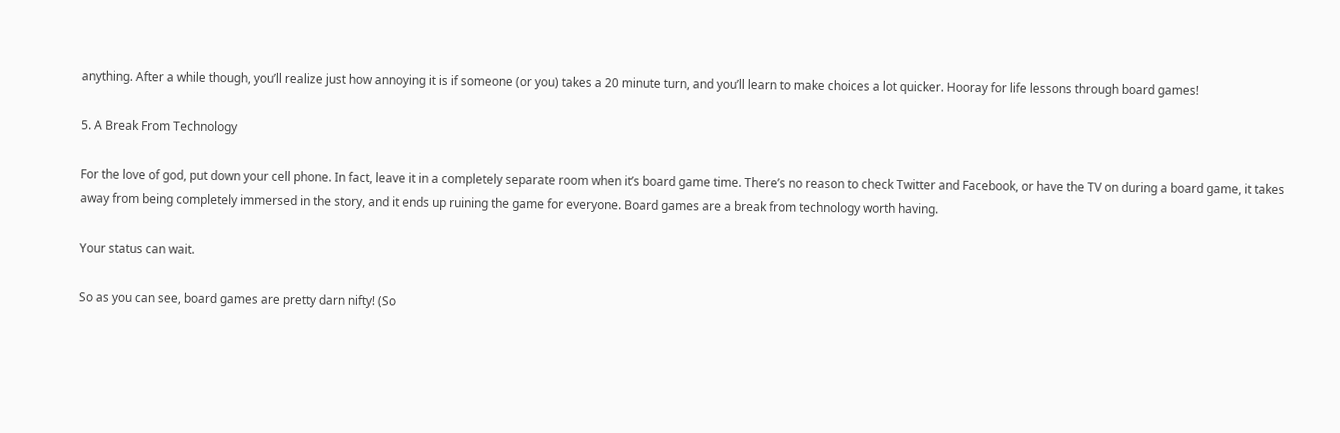anything. After a while though, you’ll realize just how annoying it is if someone (or you) takes a 20 minute turn, and you’ll learn to make choices a lot quicker. Hooray for life lessons through board games!

5. A Break From Technology

For the love of god, put down your cell phone. In fact, leave it in a completely separate room when it’s board game time. There’s no reason to check Twitter and Facebook, or have the TV on during a board game, it takes away from being completely immersed in the story, and it ends up ruining the game for everyone. Board games are a break from technology worth having.

Your status can wait.

So as you can see, board games are pretty darn nifty! (So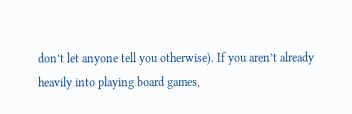don’t let anyone tell you otherwise). If you aren’t already heavily into playing board games,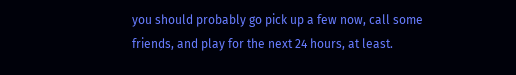you should probably go pick up a few now, call some friends, and play for the next 24 hours, at least.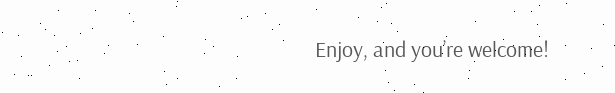Enjoy, and you’re welcome!